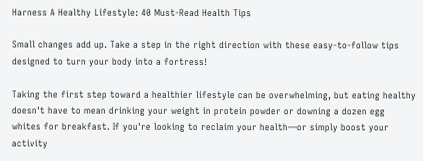Harness A Healthy Lifestyle: 40 Must-Read Health Tips

Small changes add up. Take a step in the right direction with these easy-to-follow tips designed to turn your body into a fortress!

Taking the first step toward a healthier lifestyle can be overwhelming, but eating healthy doesn't have to mean drinking your weight in protein powder or downing a dozen egg whites for breakfast. If you're looking to reclaim your health—or simply boost your activity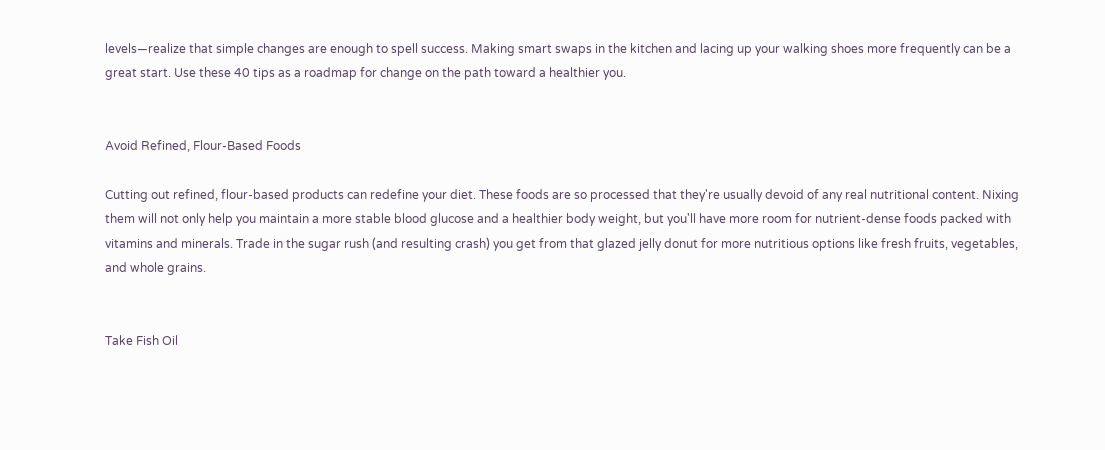levels—realize that simple changes are enough to spell success. Making smart swaps in the kitchen and lacing up your walking shoes more frequently can be a great start. Use these 40 tips as a roadmap for change on the path toward a healthier you.


Avoid Refined, Flour-Based Foods

Cutting out refined, flour-based products can redefine your diet. These foods are so processed that they're usually devoid of any real nutritional content. Nixing them will not only help you maintain a more stable blood glucose and a healthier body weight, but you'll have more room for nutrient-dense foods packed with vitamins and minerals. Trade in the sugar rush (and resulting crash) you get from that glazed jelly donut for more nutritious options like fresh fruits, vegetables, and whole grains.


Take Fish Oil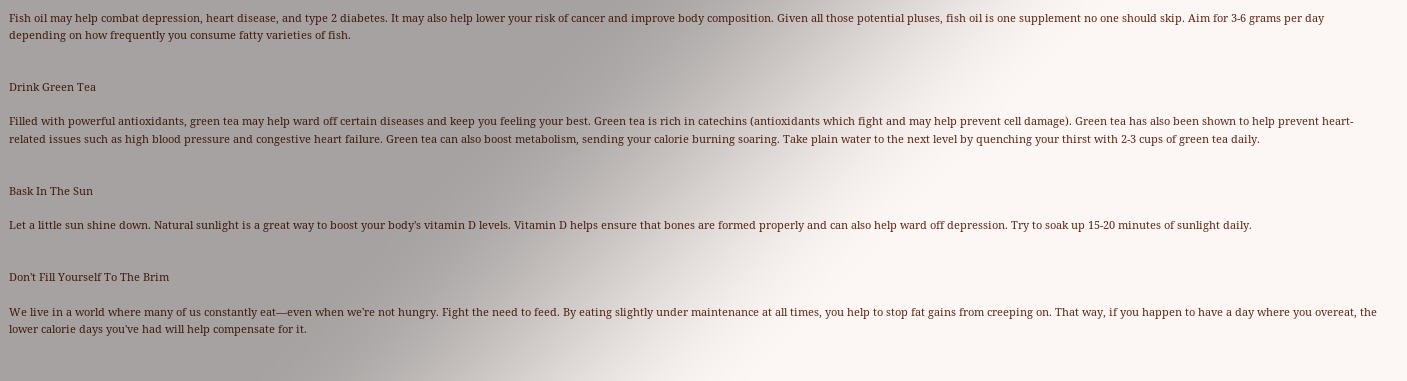Fish oil may help combat depression, heart disease, and type 2 diabetes. It may also help lower your risk of cancer and improve body composition. Given all those potential pluses, fish oil is one supplement no one should skip. Aim for 3-6 grams per day depending on how frequently you consume fatty varieties of fish.


Drink Green Tea

Filled with powerful antioxidants, green tea may help ward off certain diseases and keep you feeling your best. Green tea is rich in catechins (antioxidants which fight and may help prevent cell damage). Green tea has also been shown to help prevent heart-related issues such as high blood pressure and congestive heart failure. Green tea can also boost metabolism, sending your calorie burning soaring. Take plain water to the next level by quenching your thirst with 2-3 cups of green tea daily.


Bask In The Sun

Let a little sun shine down. Natural sunlight is a great way to boost your body's vitamin D levels. Vitamin D helps ensure that bones are formed properly and can also help ward off depression. Try to soak up 15-20 minutes of sunlight daily.


Don't Fill Yourself To The Brim

We live in a world where many of us constantly eat—even when we're not hungry. Fight the need to feed. By eating slightly under maintenance at all times, you help to stop fat gains from creeping on. That way, if you happen to have a day where you overeat, the lower calorie days you've had will help compensate for it.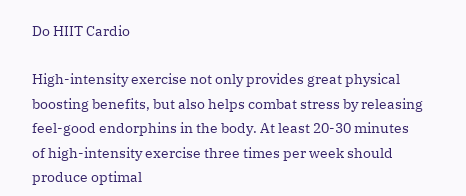Do HIIT Cardio

High-intensity exercise not only provides great physical boosting benefits, but also helps combat stress by releasing feel-good endorphins in the body. At least 20-30 minutes of high-intensity exercise three times per week should produce optimal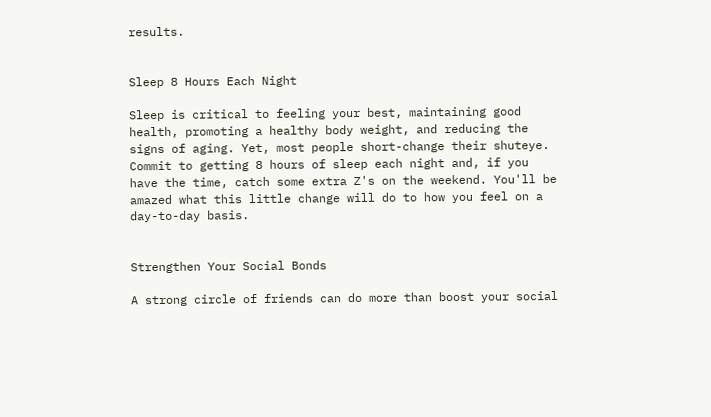results.


Sleep 8 Hours Each Night

Sleep is critical to feeling your best, maintaining good health, promoting a healthy body weight, and reducing the signs of aging. Yet, most people short-change their shuteye. Commit to getting 8 hours of sleep each night and, if you have the time, catch some extra Z's on the weekend. You'll be amazed what this little change will do to how you feel on a day-to-day basis.


Strengthen Your Social Bonds

A strong circle of friends can do more than boost your social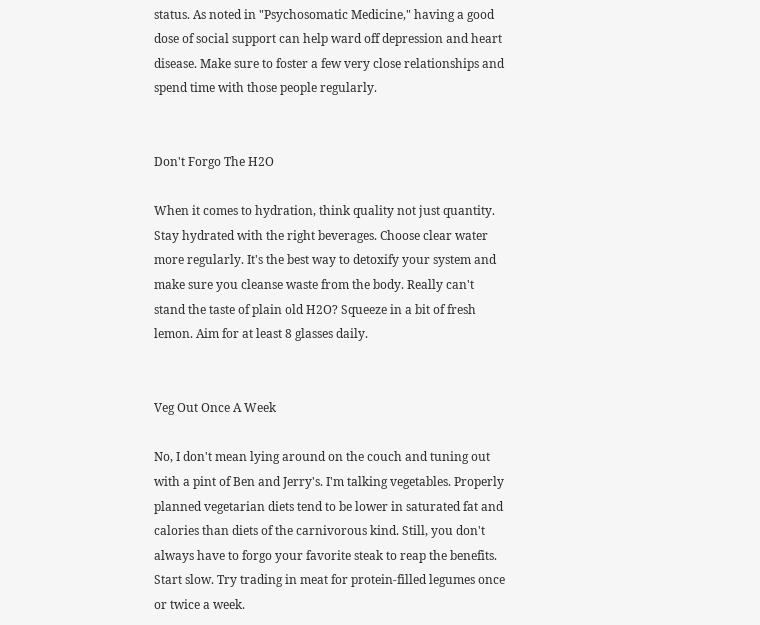status. As noted in "Psychosomatic Medicine," having a good dose of social support can help ward off depression and heart disease. Make sure to foster a few very close relationships and spend time with those people regularly.


Don't Forgo The H2O

When it comes to hydration, think quality not just quantity. Stay hydrated with the right beverages. Choose clear water more regularly. It's the best way to detoxify your system and make sure you cleanse waste from the body. Really can't stand the taste of plain old H2O? Squeeze in a bit of fresh lemon. Aim for at least 8 glasses daily.


Veg Out Once A Week

No, I don't mean lying around on the couch and tuning out with a pint of Ben and Jerry's. I'm talking vegetables. Properly planned vegetarian diets tend to be lower in saturated fat and calories than diets of the carnivorous kind. Still, you don't always have to forgo your favorite steak to reap the benefits. Start slow. Try trading in meat for protein-filled legumes once or twice a week.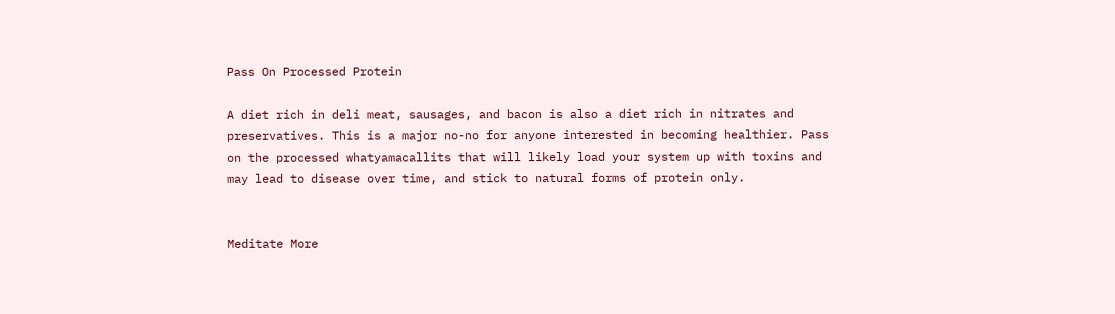Pass On Processed Protein

A diet rich in deli meat, sausages, and bacon is also a diet rich in nitrates and preservatives. This is a major no-no for anyone interested in becoming healthier. Pass on the processed whatyamacallits that will likely load your system up with toxins and may lead to disease over time, and stick to natural forms of protein only.


Meditate More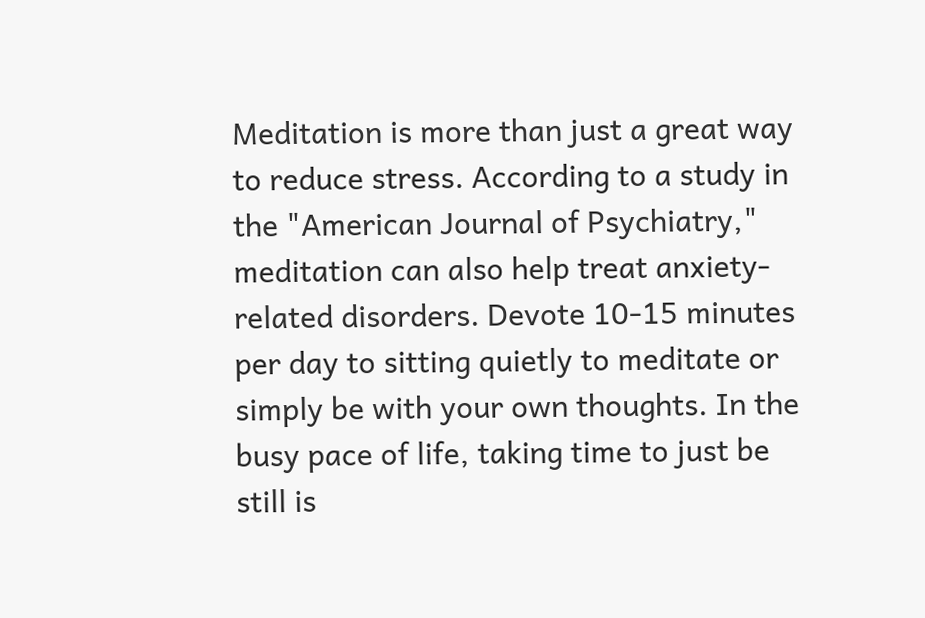Meditation is more than just a great way to reduce stress. According to a study in the "American Journal of Psychiatry," meditation can also help treat anxiety-related disorders. Devote 10-15 minutes per day to sitting quietly to meditate or simply be with your own thoughts. In the busy pace of life, taking time to just be still is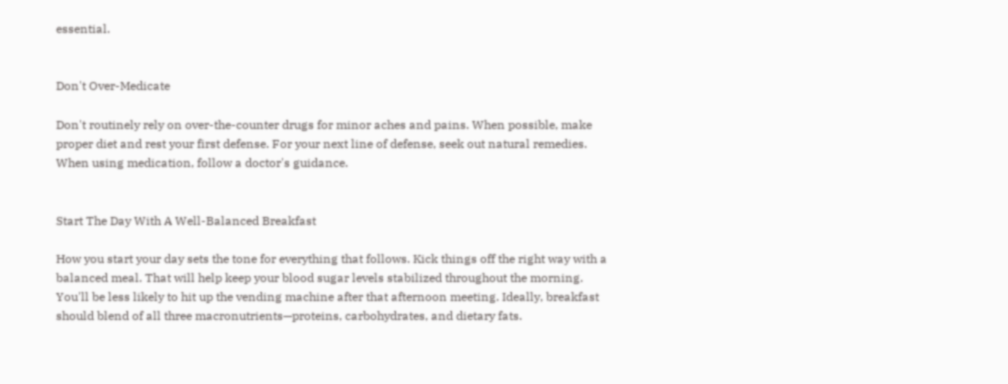essential.


Don't Over-Medicate

Don't routinely rely on over-the-counter drugs for minor aches and pains. When possible, make proper diet and rest your first defense. For your next line of defense, seek out natural remedies. When using medication, follow a doctor's guidance.


Start The Day With A Well-Balanced Breakfast

How you start your day sets the tone for everything that follows. Kick things off the right way with a balanced meal. That will help keep your blood sugar levels stabilized throughout the morning. You'll be less likely to hit up the vending machine after that afternoon meeting. Ideally, breakfast should blend of all three macronutrients—proteins, carbohydrates, and dietary fats.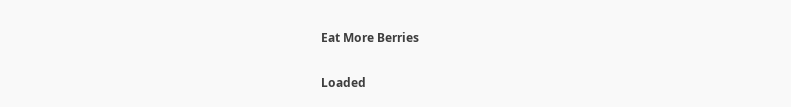Eat More Berries

Loaded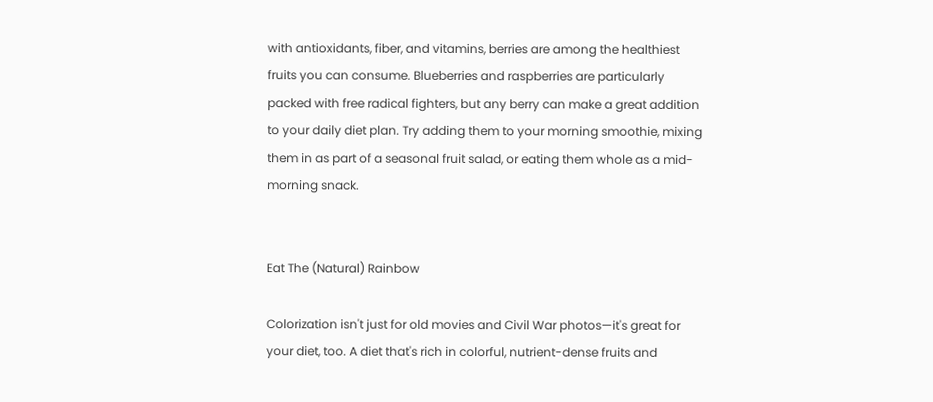with antioxidants, fiber, and vitamins, berries are among the healthiest fruits you can consume. Blueberries and raspberries are particularly packed with free radical fighters, but any berry can make a great addition to your daily diet plan. Try adding them to your morning smoothie, mixing them in as part of a seasonal fruit salad, or eating them whole as a mid-morning snack.


Eat The (Natural) Rainbow

Colorization isn't just for old movies and Civil War photos—it's great for your diet, too. A diet that's rich in colorful, nutrient-dense fruits and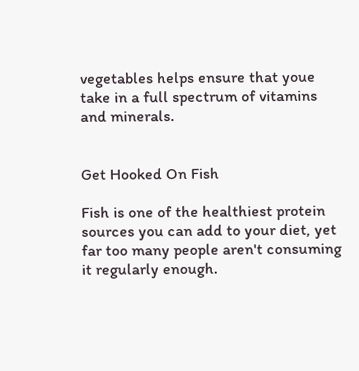vegetables helps ensure that youe take in a full spectrum of vitamins and minerals.


Get Hooked On Fish

Fish is one of the healthiest protein sources you can add to your diet, yet far too many people aren't consuming it regularly enough.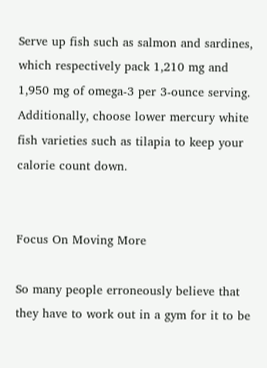Serve up fish such as salmon and sardines, which respectively pack 1,210 mg and 1,950 mg of omega-3 per 3-ounce serving. Additionally, choose lower mercury white fish varieties such as tilapia to keep your calorie count down.


Focus On Moving More

So many people erroneously believe that they have to work out in a gym for it to be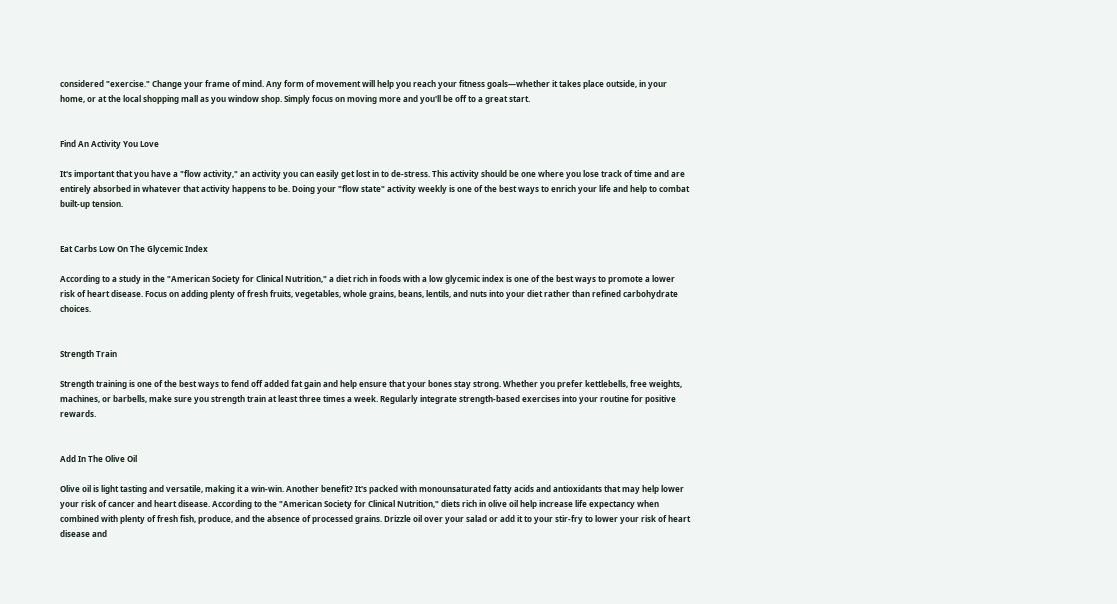considered "exercise." Change your frame of mind. Any form of movement will help you reach your fitness goals—whether it takes place outside, in your home, or at the local shopping mall as you window shop. Simply focus on moving more and you'll be off to a great start.


Find An Activity You Love

It's important that you have a "flow activity," an activity you can easily get lost in to de-stress. This activity should be one where you lose track of time and are entirely absorbed in whatever that activity happens to be. Doing your "flow state" activity weekly is one of the best ways to enrich your life and help to combat built-up tension.


Eat Carbs Low On The Glycemic Index

According to a study in the "American Society for Clinical Nutrition," a diet rich in foods with a low glycemic index is one of the best ways to promote a lower risk of heart disease. Focus on adding plenty of fresh fruits, vegetables, whole grains, beans, lentils, and nuts into your diet rather than refined carbohydrate choices.


Strength Train

Strength training is one of the best ways to fend off added fat gain and help ensure that your bones stay strong. Whether you prefer kettlebells, free weights, machines, or barbells, make sure you strength train at least three times a week. Regularly integrate strength-based exercises into your routine for positive rewards.


Add In The Olive Oil

Olive oil is light tasting and versatile, making it a win-win. Another benefit? It's packed with monounsaturated fatty acids and antioxidants that may help lower your risk of cancer and heart disease. According to the "American Society for Clinical Nutrition," diets rich in olive oil help increase life expectancy when combined with plenty of fresh fish, produce, and the absence of processed grains. Drizzle oil over your salad or add it to your stir-fry to lower your risk of heart disease and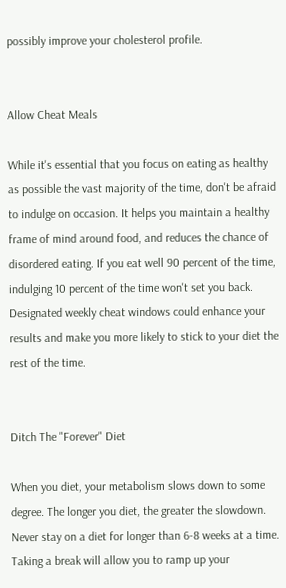possibly improve your cholesterol profile.


Allow Cheat Meals

While it's essential that you focus on eating as healthy as possible the vast majority of the time, don't be afraid to indulge on occasion. It helps you maintain a healthy frame of mind around food, and reduces the chance of disordered eating. If you eat well 90 percent of the time, indulging 10 percent of the time won't set you back. Designated weekly cheat windows could enhance your results and make you more likely to stick to your diet the rest of the time.


Ditch The "Forever" Diet

When you diet, your metabolism slows down to some degree. The longer you diet, the greater the slowdown. Never stay on a diet for longer than 6-8 weeks at a time. Taking a break will allow you to ramp up your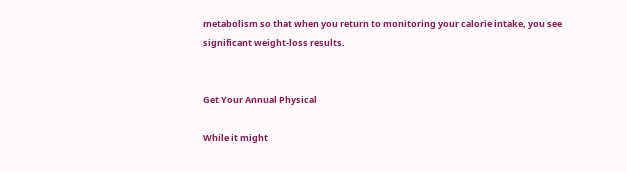metabolism so that when you return to monitoring your calorie intake, you see significant weight-loss results.


Get Your Annual Physical

While it might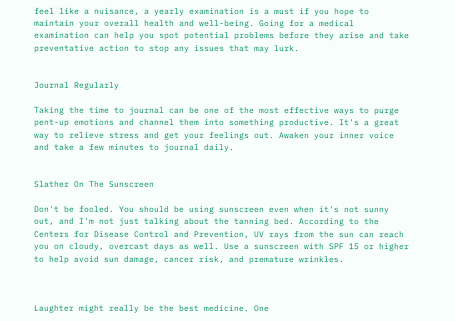feel like a nuisance, a yearly examination is a must if you hope to maintain your overall health and well-being. Going for a medical examination can help you spot potential problems before they arise and take preventative action to stop any issues that may lurk.


Journal Regularly

Taking the time to journal can be one of the most effective ways to purge pent-up emotions and channel them into something productive. It's a great way to relieve stress and get your feelings out. Awaken your inner voice and take a few minutes to journal daily.


Slather On The Sunscreen

Don't be fooled. You should be using sunscreen even when it's not sunny out, and I'm not just talking about the tanning bed. According to the Centers for Disease Control and Prevention, UV rays from the sun can reach you on cloudy, overcast days as well. Use a sunscreen with SPF 15 or higher to help avoid sun damage, cancer risk, and premature wrinkles.



Laughter might really be the best medicine. One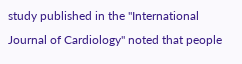study published in the "International Journal of Cardiology" noted that people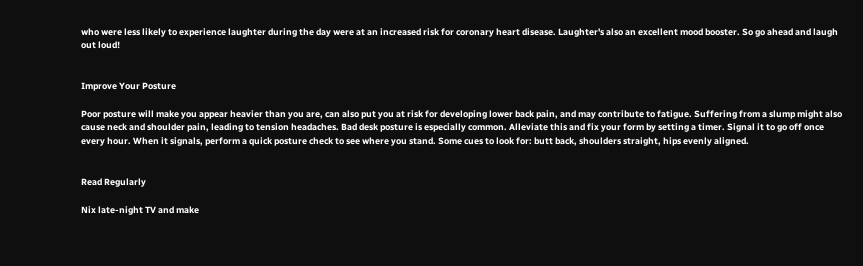who were less likely to experience laughter during the day were at an increased risk for coronary heart disease. Laughter's also an excellent mood booster. So go ahead and laugh out loud!


Improve Your Posture

Poor posture will make you appear heavier than you are, can also put you at risk for developing lower back pain, and may contribute to fatigue. Suffering from a slump might also cause neck and shoulder pain, leading to tension headaches. Bad desk posture is especially common. Alleviate this and fix your form by setting a timer. Signal it to go off once every hour. When it signals, perform a quick posture check to see where you stand. Some cues to look for: butt back, shoulders straight, hips evenly aligned.


Read Regularly

Nix late-night TV and make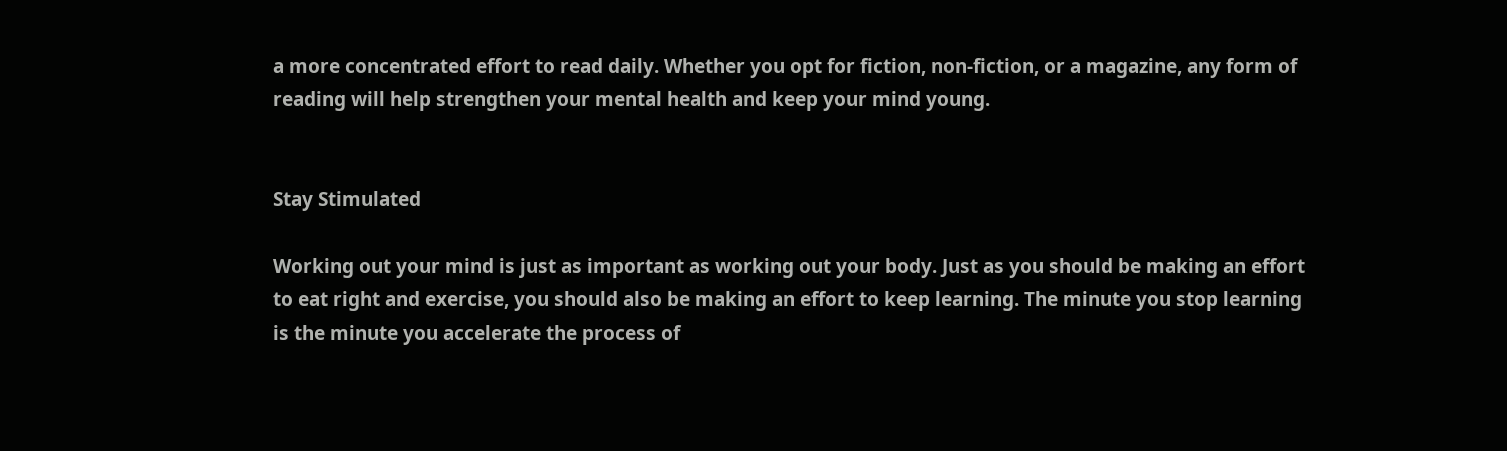a more concentrated effort to read daily. Whether you opt for fiction, non-fiction, or a magazine, any form of reading will help strengthen your mental health and keep your mind young.


Stay Stimulated

Working out your mind is just as important as working out your body. Just as you should be making an effort to eat right and exercise, you should also be making an effort to keep learning. The minute you stop learning is the minute you accelerate the process of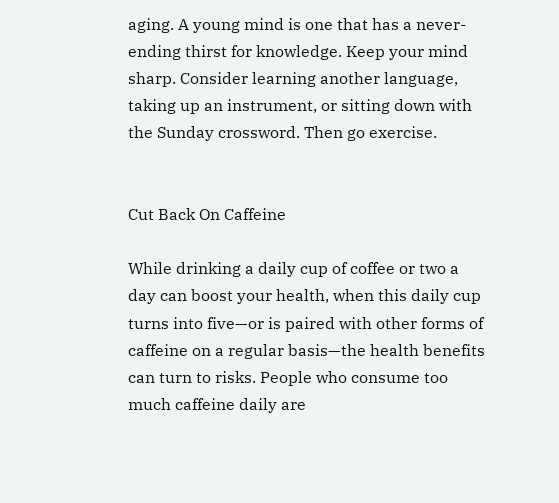aging. A young mind is one that has a never-ending thirst for knowledge. Keep your mind sharp. Consider learning another language, taking up an instrument, or sitting down with the Sunday crossword. Then go exercise.


Cut Back On Caffeine

While drinking a daily cup of coffee or two a day can boost your health, when this daily cup turns into five—or is paired with other forms of caffeine on a regular basis—the health benefits can turn to risks. People who consume too much caffeine daily are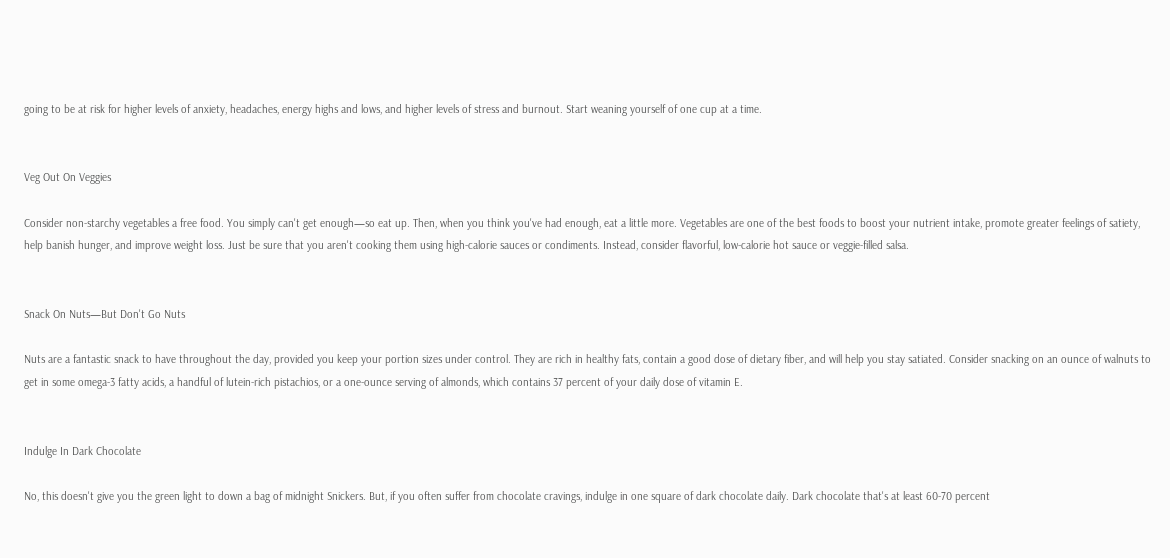going to be at risk for higher levels of anxiety, headaches, energy highs and lows, and higher levels of stress and burnout. Start weaning yourself of one cup at a time.


Veg Out On Veggies

Consider non-starchy vegetables a free food. You simply can't get enough—so eat up. Then, when you think you've had enough, eat a little more. Vegetables are one of the best foods to boost your nutrient intake, promote greater feelings of satiety, help banish hunger, and improve weight loss. Just be sure that you aren't cooking them using high-calorie sauces or condiments. Instead, consider flavorful, low-calorie hot sauce or veggie-filled salsa.


Snack On Nuts—But Don't Go Nuts

Nuts are a fantastic snack to have throughout the day, provided you keep your portion sizes under control. They are rich in healthy fats, contain a good dose of dietary fiber, and will help you stay satiated. Consider snacking on an ounce of walnuts to get in some omega-3 fatty acids, a handful of lutein-rich pistachios, or a one-ounce serving of almonds, which contains 37 percent of your daily dose of vitamin E.


Indulge In Dark Chocolate

No, this doesn't give you the green light to down a bag of midnight Snickers. But, if you often suffer from chocolate cravings, indulge in one square of dark chocolate daily. Dark chocolate that's at least 60-70 percent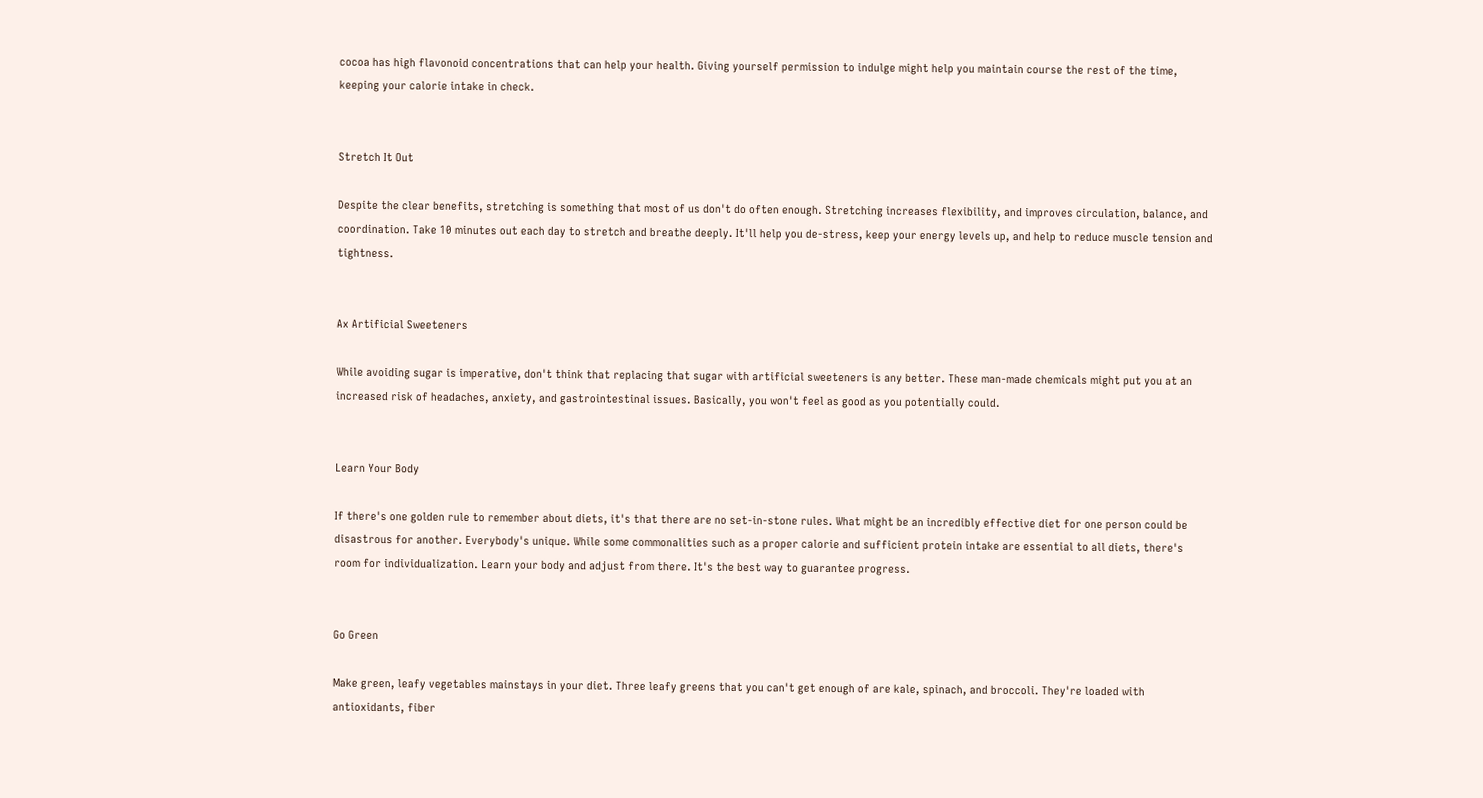cocoa has high flavonoid concentrations that can help your health. Giving yourself permission to indulge might help you maintain course the rest of the time, keeping your calorie intake in check.


Stretch It Out

Despite the clear benefits, stretching is something that most of us don't do often enough. Stretching increases flexibility, and improves circulation, balance, and coordination. Take 10 minutes out each day to stretch and breathe deeply. It'll help you de-stress, keep your energy levels up, and help to reduce muscle tension and tightness.


Ax Artificial Sweeteners

While avoiding sugar is imperative, don't think that replacing that sugar with artificial sweeteners is any better. These man-made chemicals might put you at an increased risk of headaches, anxiety, and gastrointestinal issues. Basically, you won't feel as good as you potentially could.


Learn Your Body

If there's one golden rule to remember about diets, it's that there are no set-in-stone rules. What might be an incredibly effective diet for one person could be disastrous for another. Everybody's unique. While some commonalities such as a proper calorie and sufficient protein intake are essential to all diets, there's room for individualization. Learn your body and adjust from there. It's the best way to guarantee progress.


Go Green

Make green, leafy vegetables mainstays in your diet. Three leafy greens that you can't get enough of are kale, spinach, and broccoli. They're loaded with antioxidants, fiber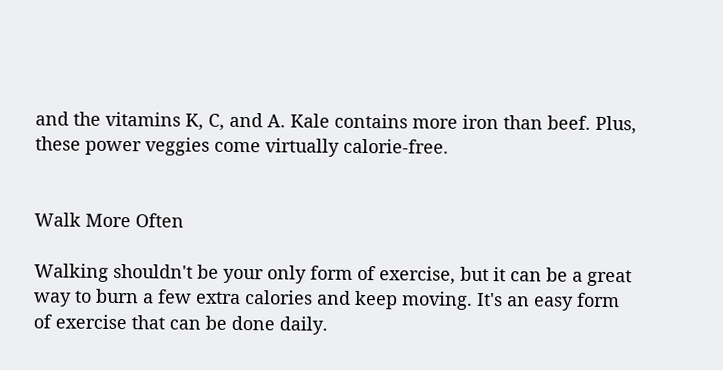and the vitamins K, C, and A. Kale contains more iron than beef. Plus, these power veggies come virtually calorie-free.


Walk More Often

Walking shouldn't be your only form of exercise, but it can be a great way to burn a few extra calories and keep moving. It's an easy form of exercise that can be done daily.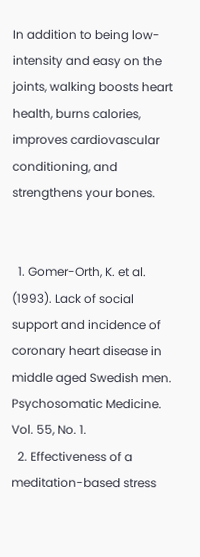In addition to being low-intensity and easy on the joints, walking boosts heart health, burns calories, improves cardiovascular conditioning, and strengthens your bones.


  1. Gomer-Orth, K. et al. (1993). Lack of social support and incidence of coronary heart disease in middle aged Swedish men. Psychosomatic Medicine. Vol. 55, No. 1.
  2. Effectiveness of a meditation-based stress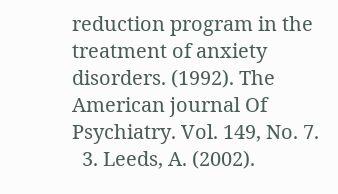reduction program in the treatment of anxiety disorders. (1992). The American journal Of Psychiatry. Vol. 149, No. 7.
  3. Leeds, A. (2002).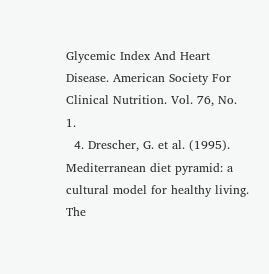Glycemic Index And Heart Disease. American Society For Clinical Nutrition. Vol. 76, No. 1.
  4. Drescher, G. et al. (1995). Mediterranean diet pyramid: a cultural model for healthy living. The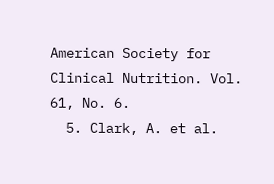American Society for Clinical Nutrition. Vol. 61, No. 6.
  5. Clark, A. et al.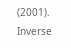(2001). Inverse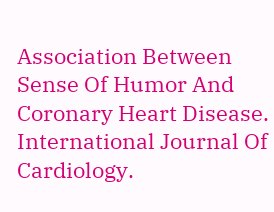Association Between Sense Of Humor And Coronary Heart Disease. International Journal Of Cardiology.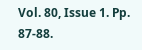Vol. 80, Issue 1. Pp. 87-88.